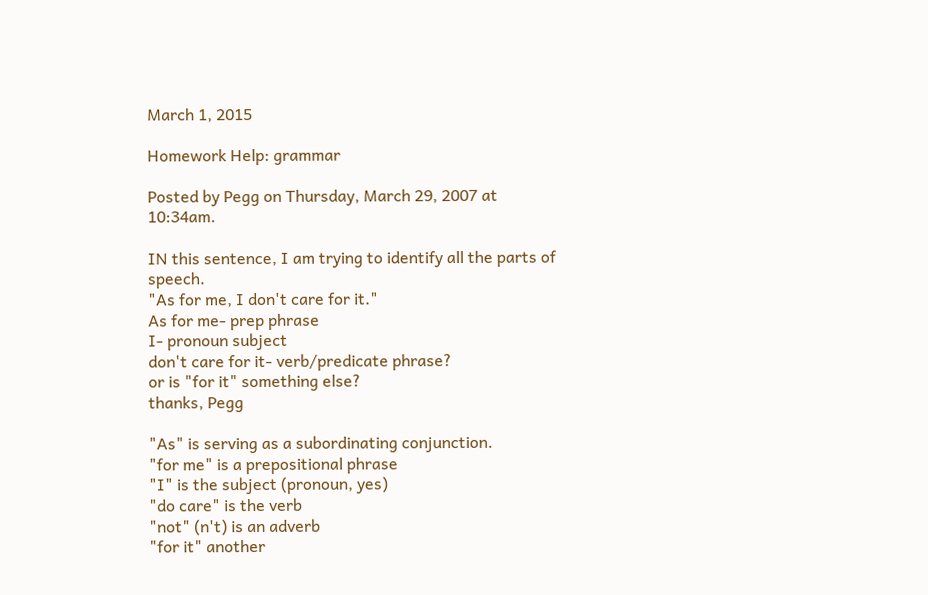March 1, 2015

Homework Help: grammar

Posted by Pegg on Thursday, March 29, 2007 at 10:34am.

IN this sentence, I am trying to identify all the parts of speech.
"As for me, I don't care for it."
As for me- prep phrase
I- pronoun subject
don't care for it- verb/predicate phrase?
or is "for it" something else?
thanks, Pegg

"As" is serving as a subordinating conjunction.
"for me" is a prepositional phrase
"I" is the subject (pronoun, yes)
"do care" is the verb
"not" (n't) is an adverb
"for it" another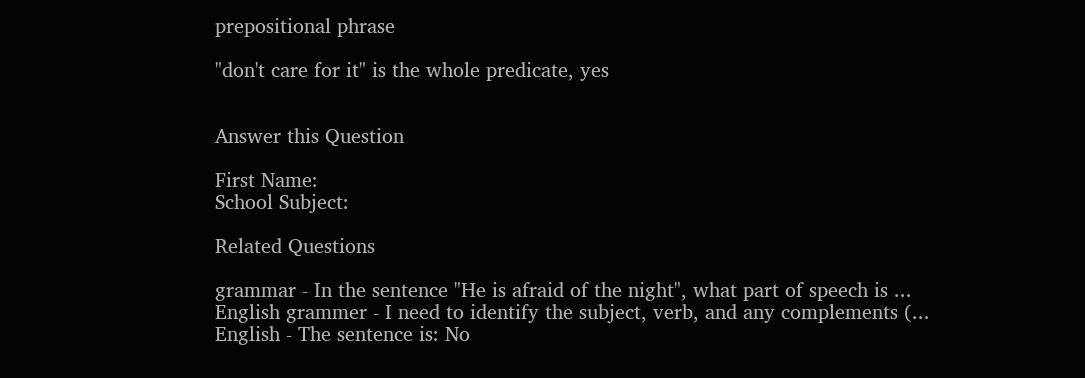prepositional phrase

"don't care for it" is the whole predicate, yes


Answer this Question

First Name:
School Subject:

Related Questions

grammar - In the sentence "He is afraid of the night", what part of speech is ...
English grammer - I need to identify the subject, verb, and any complements (...
English - The sentence is: No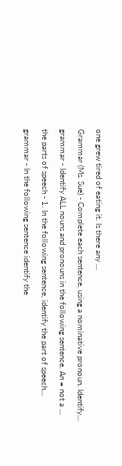one grew tired of eating it. Is there any ...
Grammar (Ms. Sue) - Complete each sentence, using a nominative pronoun. Identify...
grammar - Identify ALL nouns and pronouns in the following sentence. An = not a ...
the parts of speech - 1. In the following sentence, identify the part of speech...
grammar - In the following sentence identify the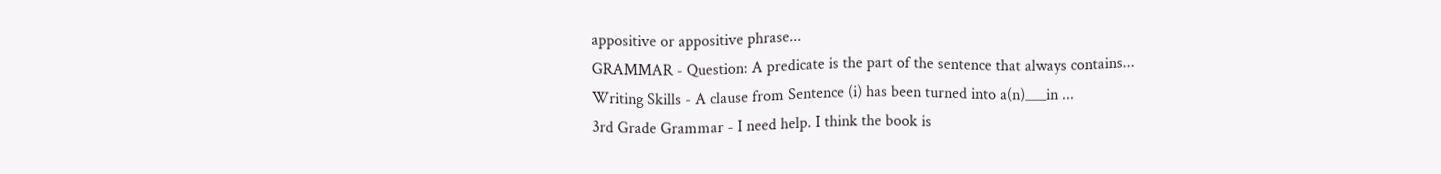appositive or appositive phrase...
GRAMMAR - Question: A predicate is the part of the sentence that always contains...
Writing Skills - A clause from Sentence (i) has been turned into a(n)___in ...
3rd Grade Grammar - I need help. I think the book is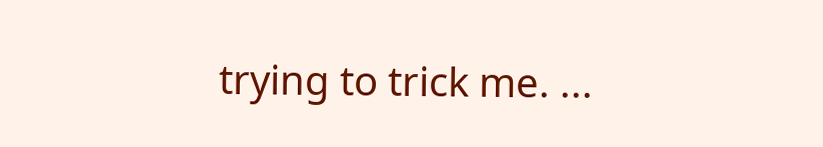trying to trick me. ...